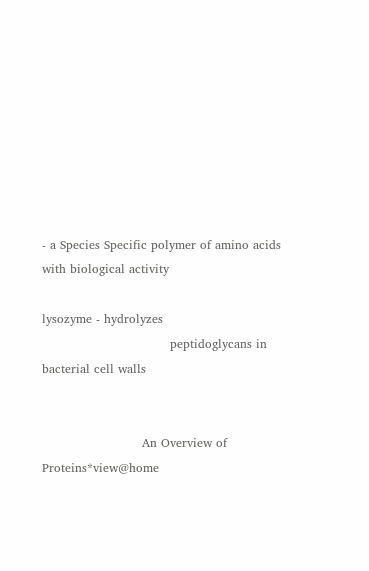- a Species Specific polymer of amino acids with biological activity

lysozyme - hydrolyzes
                                peptidoglycans in bacterial cell walls


                         An Overview of Proteins*view@home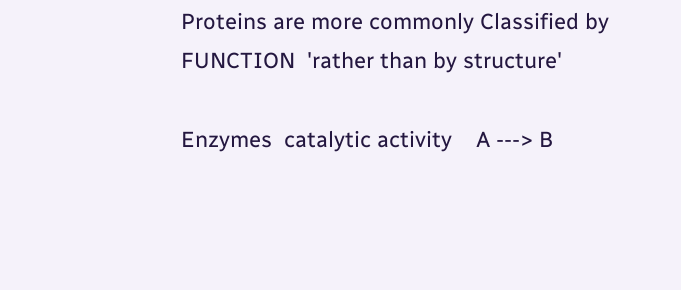Proteins are more commonly Classified by  FUNCTION  'rather than by structure'

Enzymes  catalytic activity    A ---> B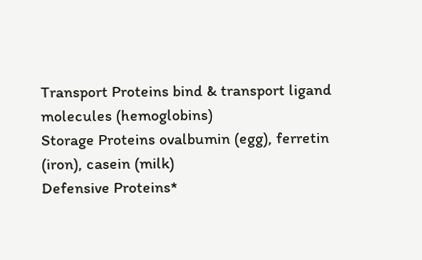Transport Proteins bind & transport ligand molecules (hemoglobins)
Storage Proteins ovalbumin (egg), ferretin (iron), casein (milk)
Defensive Proteins*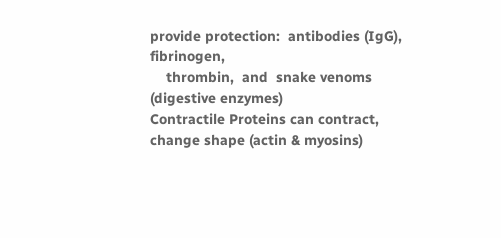provide protection:  antibodies (IgG),    fibrinogen,
    thrombin,  and  snake venoms
(digestive enzymes)
Contractile Proteins can contract, change shape (actin & myosins)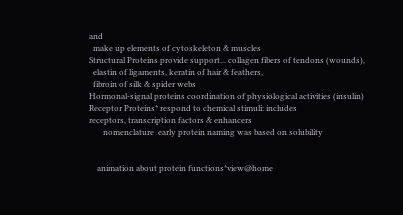and
  make up elements of cytoskeleton & muscles
Structural Proteins provide support... collagen fibers of tendons (wounds),
  elastin of ligaments, keratin of hair & feathers,
  fibroin of silk & spider webs
Hormonal-signal proteins coordination of physiological activities (insulin)
Receptor Proteins* respond to chemical stimuli: includes
receptors, transcription factors & enhancers
       nomenclature  early protein naming was based on solubility


    animation about protein functions*view@home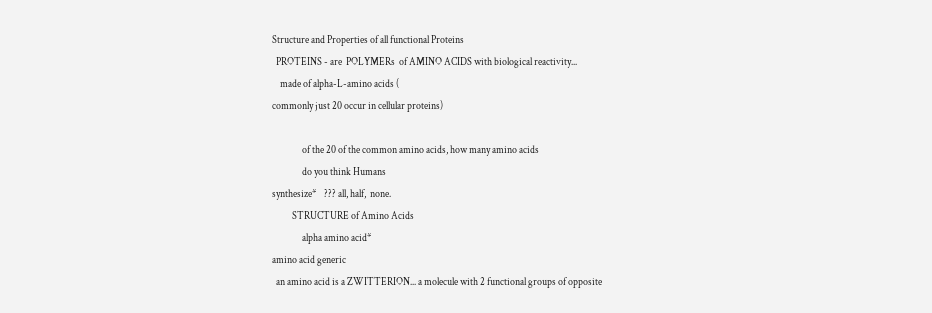Structure and Properties of all functional Proteins
  PROTEINS - are  POLYMERs  of AMINO ACIDS with biological reactivity...
    made of alpha-L-amino acids (
commonly just 20 occur in cellular proteins)

               of the 20 of the common amino acids, how many amino acids
               do you think Humans
synthesize*    ??? all, half,  none.
          STRUCTURE of Amino Acids
               alpha amino acid*
amino acid generic
  an amino acid is a ZWITTERION... a molecule with 2 functional groups of opposite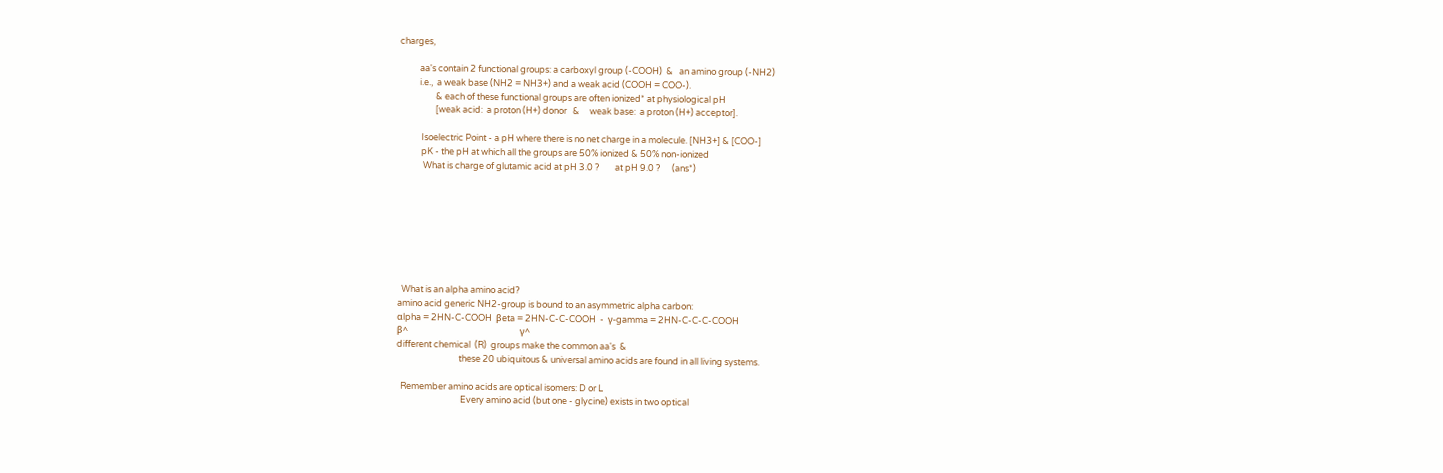charges,

          aa's contain 2 functional groups: a carboxyl group (-COOH)  &   an amino group (-NH2)
          i.e.,  a weak base (NH2 = NH3+) and a weak acid (COOH = COO-).
                  & each of these functional groups are often ionized* at physiological pH
                  [weak acid:  a proton (H+) donor   &     weak base:  a proton (H+) acceptor].

           Isoelectric Point - a pH where there is no net charge in a molecule. [NH3+] & [COO-]
           pK - the pH at which all the groups are 50% ionized & 50% non-ionized
            What is charge of glutamic acid at pH 3.0 ?        at pH 9.0 ?      (ans*)








  What is an alpha amino acid?
amino acid generic NH2-group is bound to an asymmetric alpha carbon:
αlpha = 2HN-C-COOH  βeta = 2HN-C-C-COOH  -  γ-gamma = 2HN-C-C-C-COOH
β^                                                        γ^
different chemical  (R)  groups make the common aa's  &
                               these 20 ubiquitous & universal amino acids are found in all living systems.

  Remember amino acids are optical isomers: D or L
                                Every amino acid (but one - glycine) exists in two optical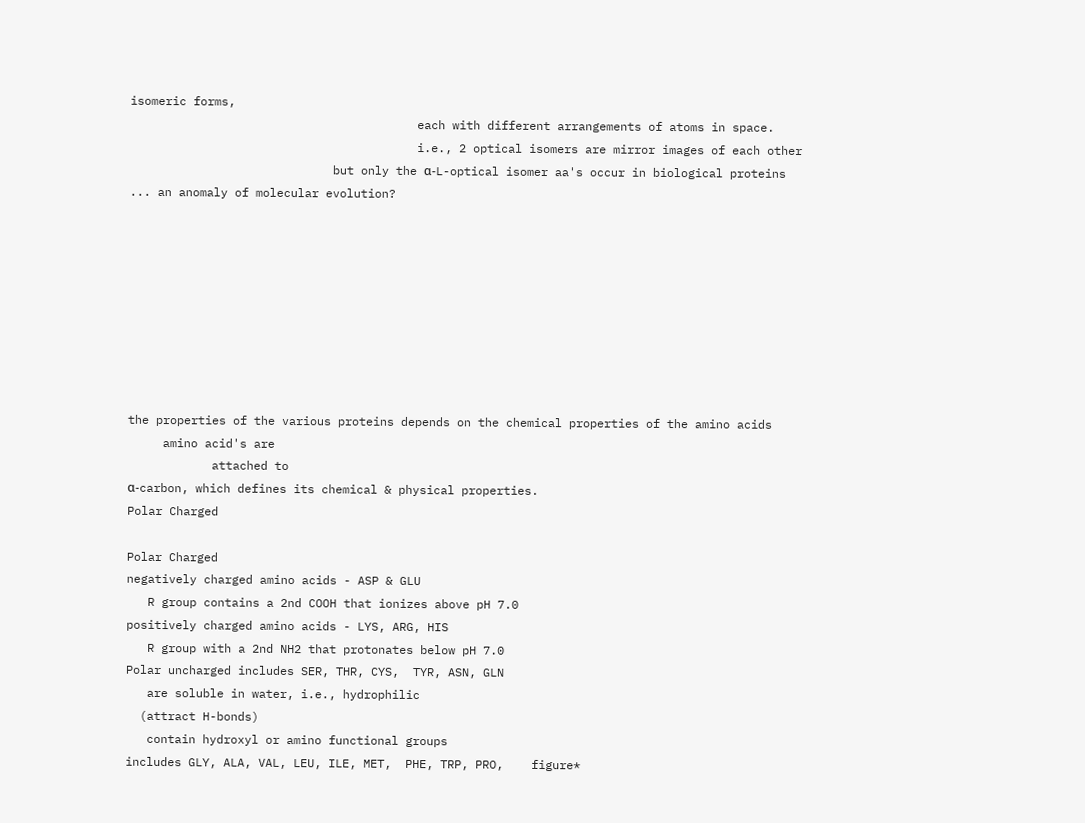isomeric forms,
                                         each with different arrangements of atoms in space.
                                         i.e., 2 optical isomers are mirror images of each other
                             but only the α-L-optical isomer aa's occur in biological proteins
... an anomaly of molecular evolution?









the properties of the various proteins depends on the chemical properties of the amino acids
     amino acid's are
            attached to
α-carbon, which defines its chemical & physical properties.
Polar Charged

Polar Charged
negatively charged amino acids - ASP & GLU
   R group contains a 2nd COOH that ionizes above pH 7.0
positively charged amino acids - LYS, ARG, HIS
   R group with a 2nd NH2 that protonates below pH 7.0
Polar uncharged includes SER, THR, CYS,  TYR, ASN, GLN
   are soluble in water, i.e., hydrophilic
  (attract H-bonds)
   contain hydroxyl or amino functional groups
includes GLY, ALA, VAL, LEU, ILE, MET,  PHE, TRP, PRO,    figure*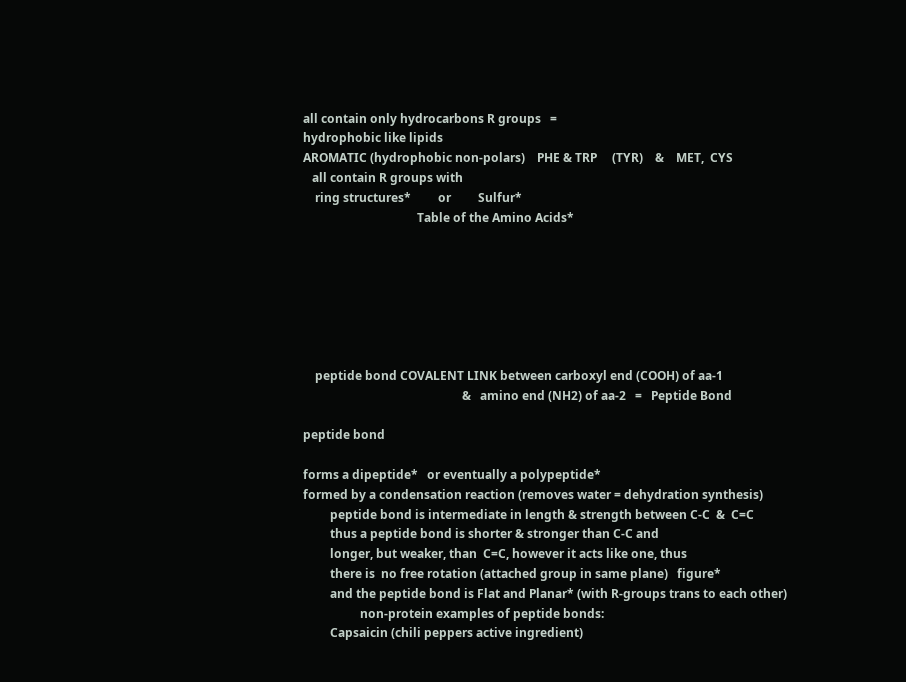all contain only hydrocarbons R groups   =
hydrophobic like lipids
AROMATIC (hydrophobic non-polars)    PHE & TRP     (TYR)    &    MET,  CYS
   all contain R groups with
    ring structures*         or         Sulfur*
                                      Table of the Amino Acids*







    peptide bond COVALENT LINK between carboxyl end (COOH) of aa-1
                                                     &   amino end (NH2) of aa-2   =   Peptide Bond

peptide bond

forms a dipeptide*   or eventually a polypeptide*
formed by a condensation reaction (removes water = dehydration synthesis)
         peptide bond is intermediate in length & strength between C-C  &  C=C
         thus a peptide bond is shorter & stronger than C-C and
         longer, but weaker, than  C=C, however it acts like one, thus
         there is  no free rotation (attached group in same plane)   figure*
         and the peptide bond is Flat and Planar* (with R-groups trans to each other)
                   non-protein examples of peptide bonds:
         Capsaicin (chili peppers active ingredient)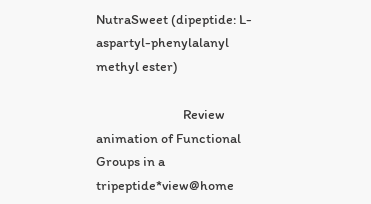NutraSweet (dipeptide: L-aspartyl-phenylalanyl methyl ester)

                             Review animation of Functional Groups in a tripeptide*view@home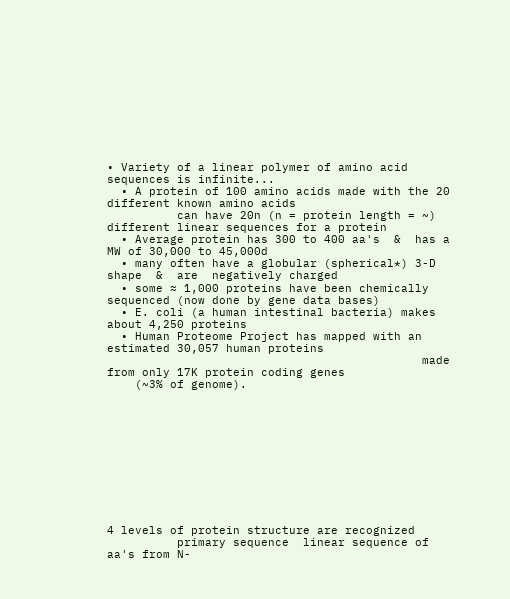• Variety of a linear polymer of amino acid sequences is infinite...
  • A protein of 100 amino acids made with the 20 different known amino acids
          can have 20n (n = protein length = ~) different linear sequences for a protein
  • Average protein has 300 to 400 aa's  &  has a MW of 30,000 to 45,000d
  • many often have a globular (spherical*) 3-D shape  &  are  negatively charged
  • some ≈ 1,000 proteins have been chemically sequenced (now done by gene data bases)
  • E. coli (a human intestinal bacteria) makes about 4,250 proteins
  • Human Proteome Project has mapped with an estimated 30,057 human proteins
                                             made from only 17K protein coding genes
    (~3% of genome).











4 levels of protein structure are recognized
          primary sequence  linear sequence of aa's from N-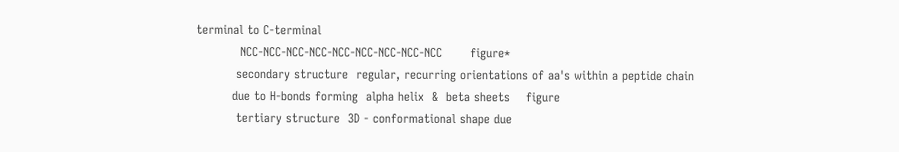terminal to C-terminal
           NCC-NCC-NCC-NCC-NCC-NCC-NCC-NCC-NCC       figure*
          secondary structure  regular, recurring orientations of aa's within a peptide chain
         due to H-bonds forming  alpha helix  &  beta sheets    figure
          tertiary structure  3D - conformational shape due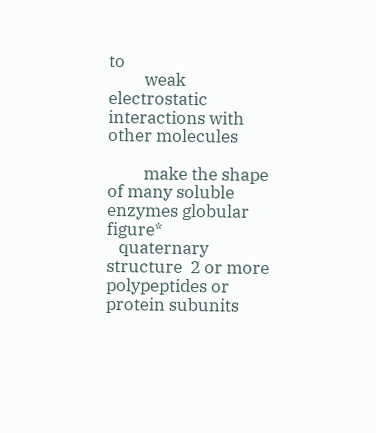to
         weak electrostatic interactions with other molecules

         make the shape of many soluble enzymes globular     figure*
   quaternary structure  2 or more polypeptides or protein subunits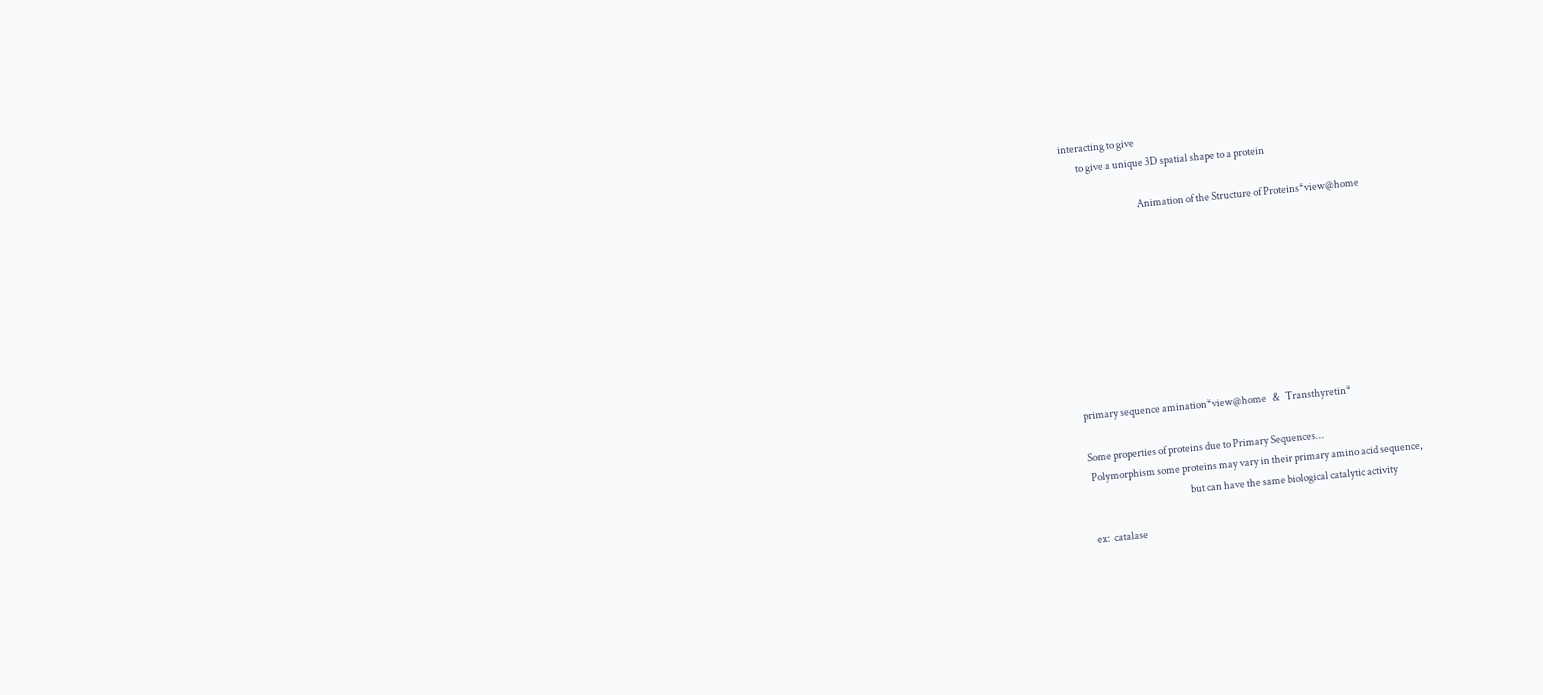interacting to give
        to give a unique 3D spatial shape to a protein

                                     Animation of the Structure of Proteins*view@home









primary sequence amination*view@home   &   Transthyretin*

Some properties of proteins due to Primary Sequences...
 Polymorphism some proteins may vary in their primary amino acid sequence,
                                                  but can have the same biological catalytic activity

 ex:  catalase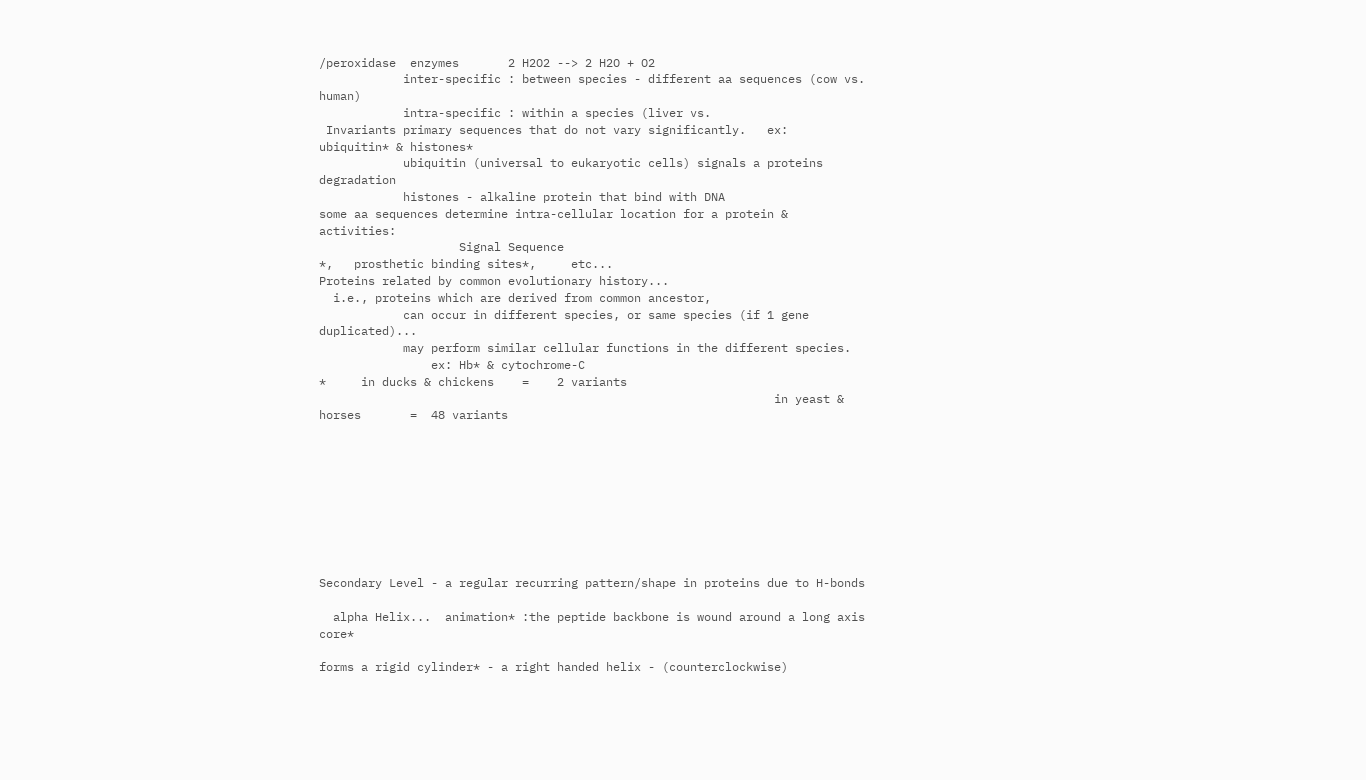/peroxidase  enzymes       2 H2O2 --> 2 H2O + O2
            inter-specific : between species - different aa sequences (cow vs. human)
            intra-specific : within a species (liver vs.
 Invariants primary sequences that do not vary significantly.   ex:   ubiquitin* & histones*
            ubiquitin (universal to eukaryotic cells) signals a proteins degradation
            histones - alkaline protein that bind with DNA
some aa sequences determine intra-cellular location for a protein & activities:
                    Signal Sequence
*,   prosthetic binding sites*,     etc...
Proteins related by common evolutionary history...
  i.e., proteins which are derived from common ancestor,
            can occur in different species, or same species (if 1 gene duplicated)...
            may perform similar cellular functions in the different species.
                ex: Hb* & cytochrome-C
*     in ducks & chickens    =    2 variants
                                                                 in yeast & horses       =  48 variants









Secondary Level - a regular recurring pattern/shape in proteins due to H-bonds

  alpha Helix...  animation* :the peptide backbone is wound around a long axis core*

forms a rigid cylinder* - a right handed helix - (counterclockwise)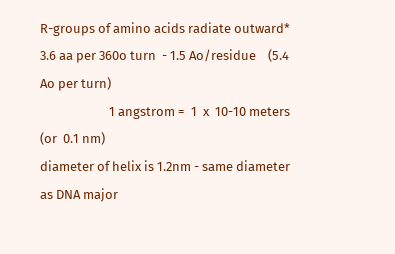R-groups of amino acids radiate outward*
3.6 aa per 360o turn  - 1.5 Ao/residue    (5.4 Ao per turn)
                       1 angstrom =  1  x  10-10 meters     (or  0.1 nm)
diameter of helix is 1.2nm - same diameter as DNA major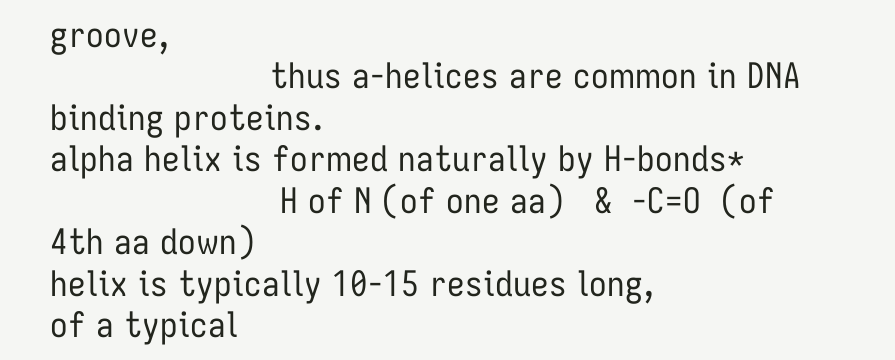groove,
                      thus a-helices are common in DNA binding proteins.
alpha helix is formed naturally by H-bonds*
                       H of N (of one aa)   &  -C=O  (of 4th aa down)
helix is typically 10-15 residues long,
of a typical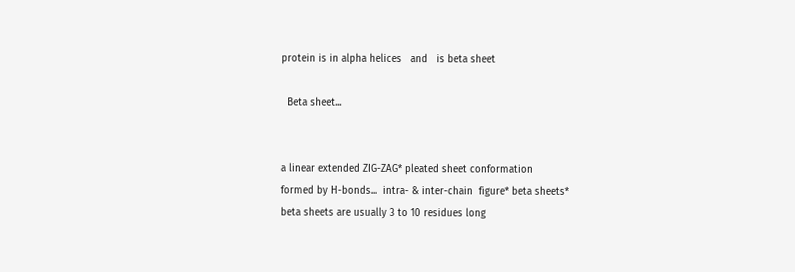protein is in alpha helices   and   is beta sheet

  Beta sheet...


a linear extended ZIG-ZAG* pleated sheet conformation
formed by H-bonds...  intra- & inter-chain  figure* beta sheets*
beta sheets are usually 3 to 10 residues long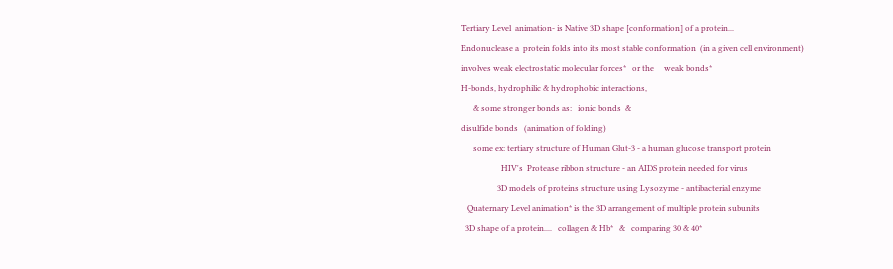Tertiary Level  animation- is Native 3D shape [conformation] of a protein...
Endonuclease a  protein folds into its most stable conformation  (in a given cell environment)
involves weak electrostatic molecular forces*   or the     weak bonds*
H-bonds, hydrophilic & hydrophobic interactions,
      & some stronger bonds as:   ionic bonds  &
disulfide bonds   (animation of folding)
      some ex: tertiary structure of Human Glut-3 - a human glucose transport protein
                    HIV's  Protease ribbon structure - an AIDS protein needed for virus
                  3D models of proteins structure using Lysozyme - antibacterial enzyme
   Quaternary Level animation* is the 3D arrangement of multiple protein subunits
  3D shape of a protein....   collagen & Hb*   &   comparing 30 & 40*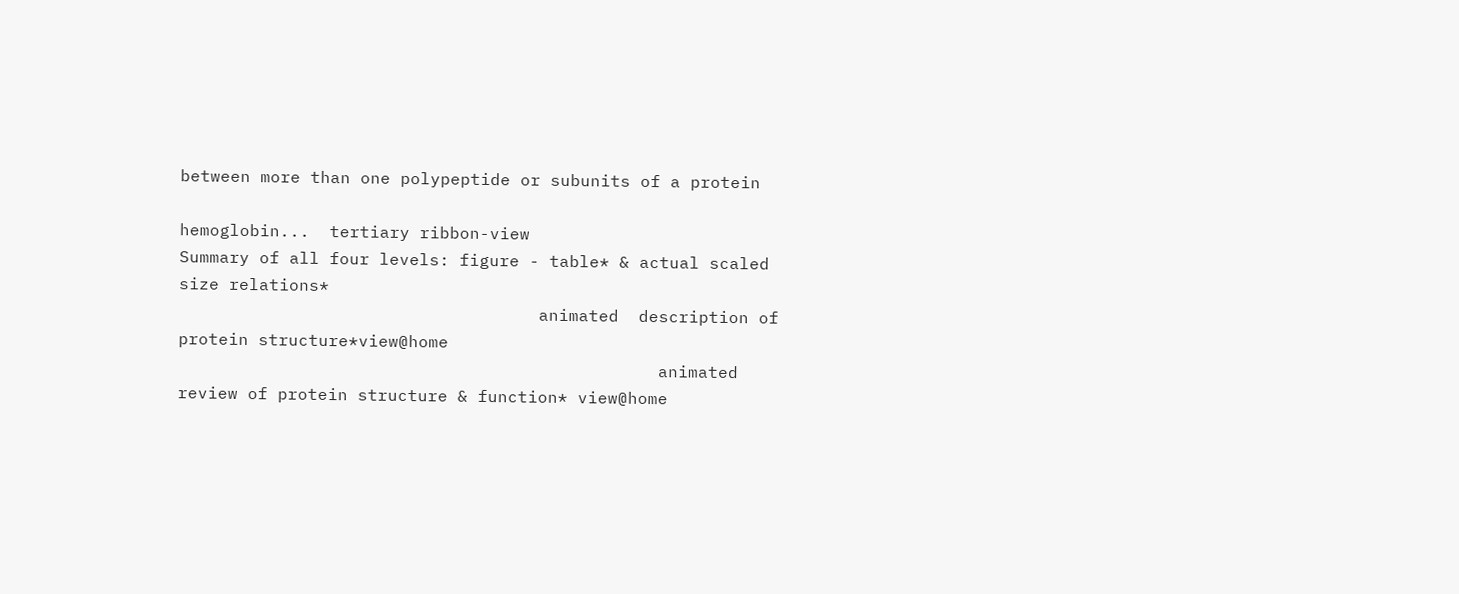between more than one polypeptide or subunits of a protein

hemoglobin...  tertiary ribbon-view
Summary of all four levels: figure - table* & actual scaled size relations*
                                    animated  description of protein structure*view@home
                                                animated review of protein structure & function* view@home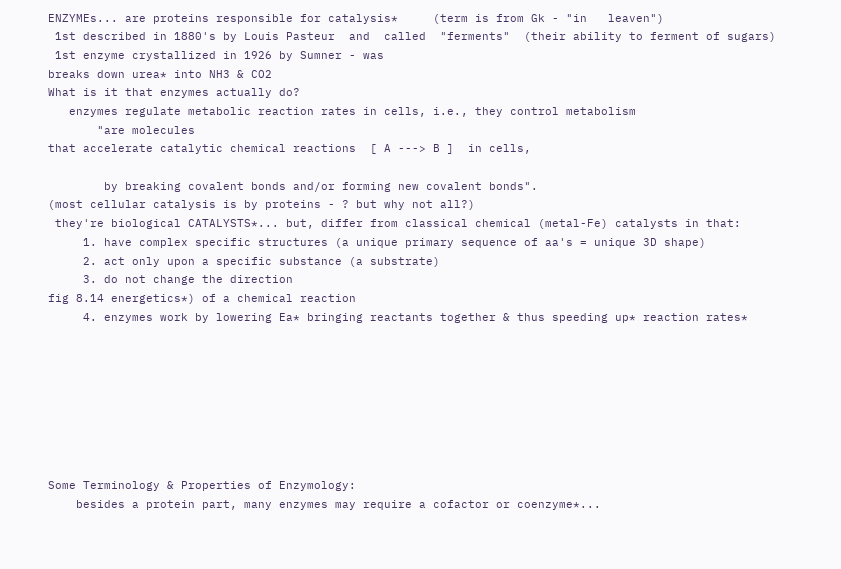ENZYMEs... are proteins responsible for catalysis*     (term is from Gk - "in   leaven")
 1st described in 1880's by Louis Pasteur  and  called  "ferments"  (their ability to ferment of sugars)
 1st enzyme crystallized in 1926 by Sumner - was
breaks down urea* into NH3 & CO2
What is it that enzymes actually do?
   enzymes regulate metabolic reaction rates in cells, i.e., they control metabolism
       "are molecules
that accelerate catalytic chemical reactions  [ A ---> B ]  in cells,

        by breaking covalent bonds and/or forming new covalent bonds".
(most cellular catalysis is by proteins - ? but why not all?)
 they're biological CATALYSTS*... but, differ from classical chemical (metal-Fe) catalysts in that:
     1. have complex specific structures (a unique primary sequence of aa's = unique 3D shape)
     2. act only upon a specific substance (a substrate)
     3. do not change the direction
fig 8.14 energetics*) of a chemical reaction
     4. enzymes work by lowering Ea* bringing reactants together & thus speeding up* reaction rates*








Some Terminology & Properties of Enzymology:
    besides a protein part, many enzymes may require a cofactor or coenzyme*...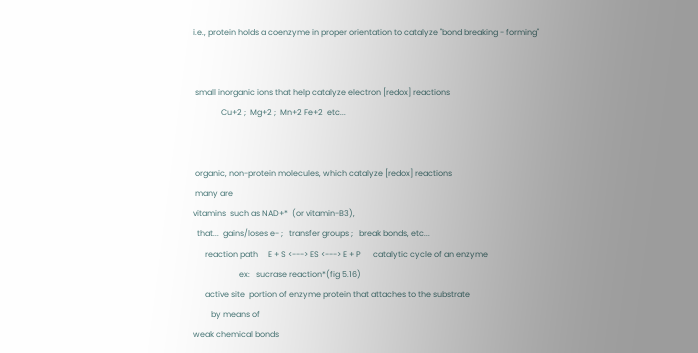i.e., protein holds a coenzyme in proper orientation to catalyze "bond breaking - forming"


 small inorganic ions that help catalyze electron [redox] reactions
              Cu+2 ;  Mg+2 ;  Mn+2 Fe+2  etc...


 organic, non-protein molecules, which catalyze [redox] reactions
 many are
vitamins  such as NAD+*  (or vitamin-B3),
  that...  gains/loses e- ;   transfer groups ;   break bonds, etc...
      reaction path     E + S <---> ES <---> E + P      catalytic cycle of an enzyme
                       ex:   sucrase reaction*(fig 5.16)
      active site  portion of enzyme protein that attaches to the substrate
         by means of
weak chemical bonds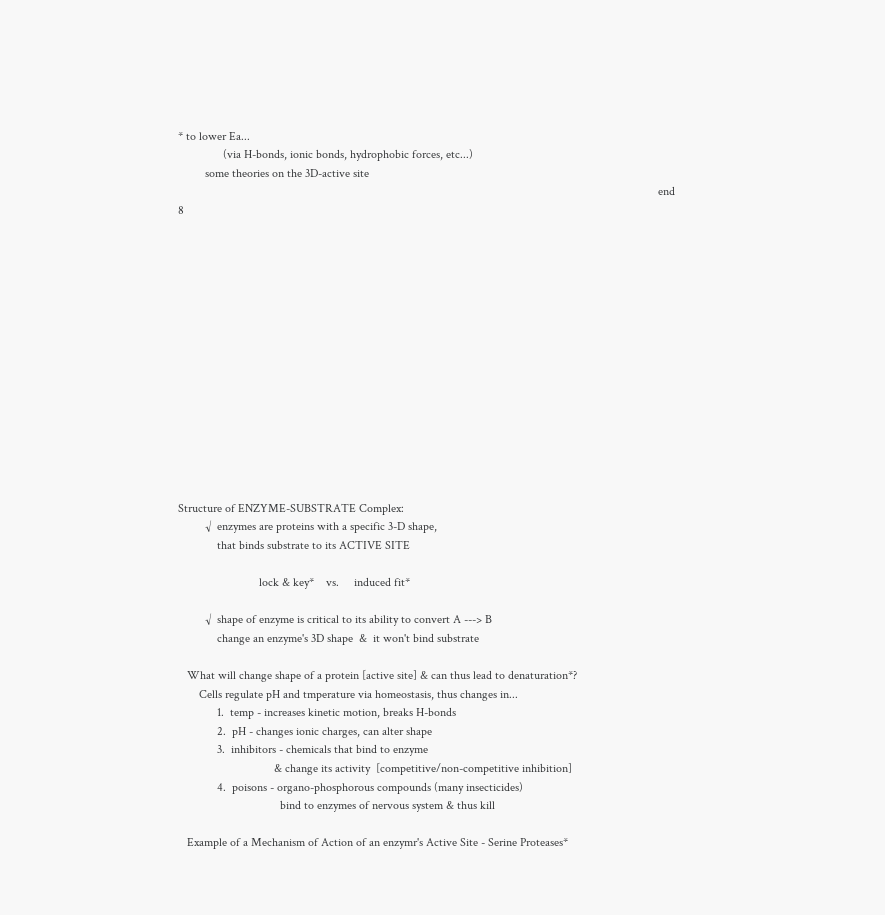* to lower Ea...
               (via H-bonds, ionic bonds, hydrophobic forces, etc...)
         some theories on the 3D-active site
                                                                                                                                                                end 8















Structure of ENZYME-SUBSTRATE Complex:
         √  enzymes are proteins with a specific 3-D shape,
             that binds substrate to its ACTIVE SITE

                           lock & key*    vs.     induced fit*

         √  shape of enzyme is critical to its ability to convert A ---> B
             change an enzyme's 3D shape  &  it won't bind substrate

   What will change shape of a protein [active site] & can thus lead to denaturation*?
       Cells regulate pH and tmperature via homeostasis, thus changes in...
             1.  temp - increases kinetic motion, breaks H-bonds
             2.  pH - changes ionic charges, can alter shape
             3.  inhibitors - chemicals that bind to enzyme
                                & change its activity  [competitive/non-competitive inhibition]
             4.  poisons - organo-phosphorous compounds (many insecticides)
                                  bind to enzymes of nervous system & thus kill

   Example of a Mechanism of Action of an enzymr's Active Site - Serine Proteases*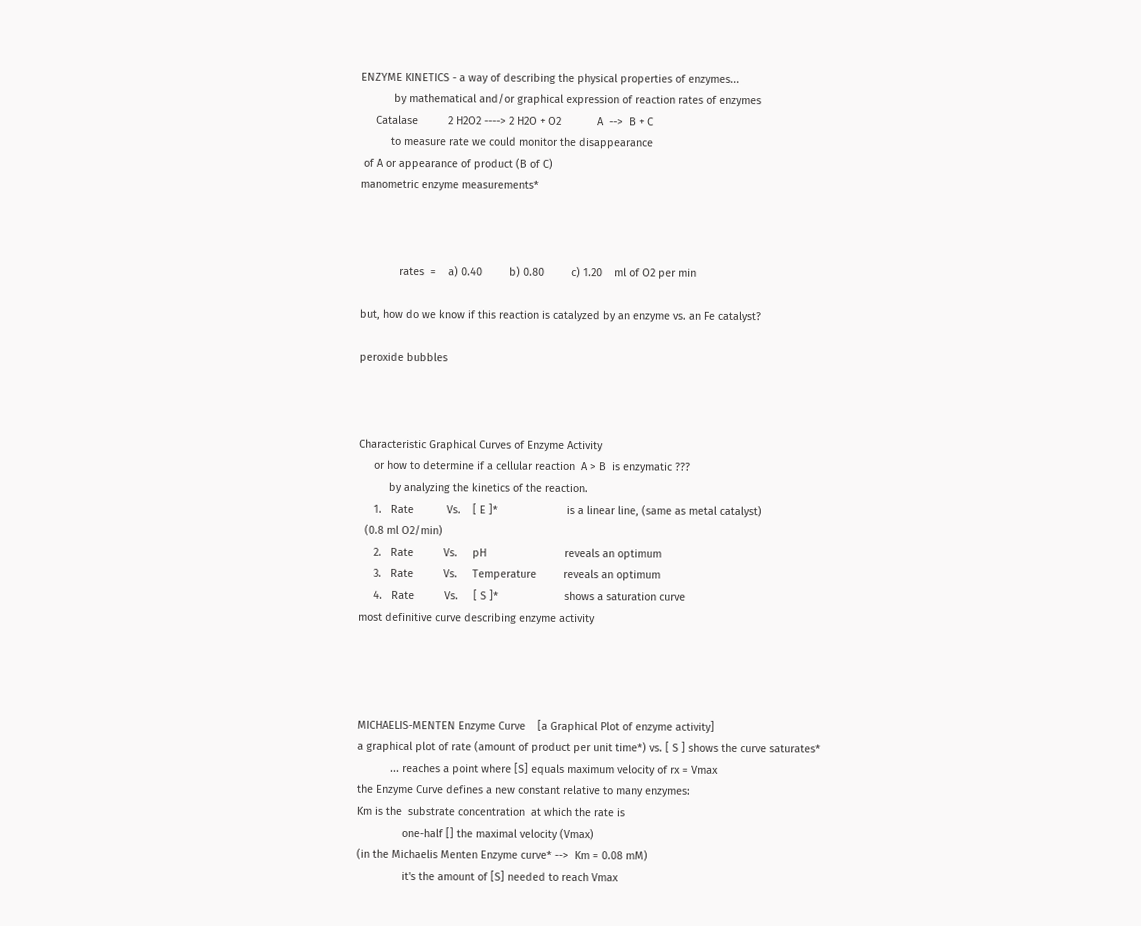ENZYME KINETICS - a way of describing the physical properties of enzymes...
           by mathematical and/or graphical expression of reaction rates of enzymes
     Catalase          2 H2O2 ----> 2 H2O + O2            A  -->  B + C
          to measure rate we could monitor the disappearance
 of A or appearance of product (B of C)
manometric enzyme measurements*



             rates  =    a) 0.40         b) 0.80         c) 1.20    ml of O2 per min

but, how do we know if this reaction is catalyzed by an enzyme vs. an Fe catalyst?

peroxide bubbles



Characteristic Graphical Curves of Enzyme Activity
     or how to determine if a cellular reaction  A > B  is enzymatic ???
          by analyzing the kinetics of the reaction.
     1.   Rate           Vs.    [ E ]*                       is a linear line, (same as metal catalyst)
  (0.8 ml O2/min)
     2.   Rate          Vs.     pH                          reveals an optimum
     3.   Rate          Vs.     Temperature         reveals an optimum
     4.   Rate          Vs.     [ S ]*                      shows a saturation curve
most definitive curve describing enzyme activity




MICHAELIS-MENTEN Enzyme Curve    [a Graphical Plot of enzyme activity]
a graphical plot of rate (amount of product per unit time*) vs. [ S ] shows the curve saturates*
           ... reaches a point where [S] equals maximum velocity of rx = Vmax
the Enzyme Curve defines a new constant relative to many enzymes:
Km is the  substrate concentration  at which the rate is
               one-half [] the maximal velocity (Vmax)
(in the Michaelis Menten Enzyme curve* -->  Km = 0.08 mM)
               it's the amount of [S] needed to reach Vmax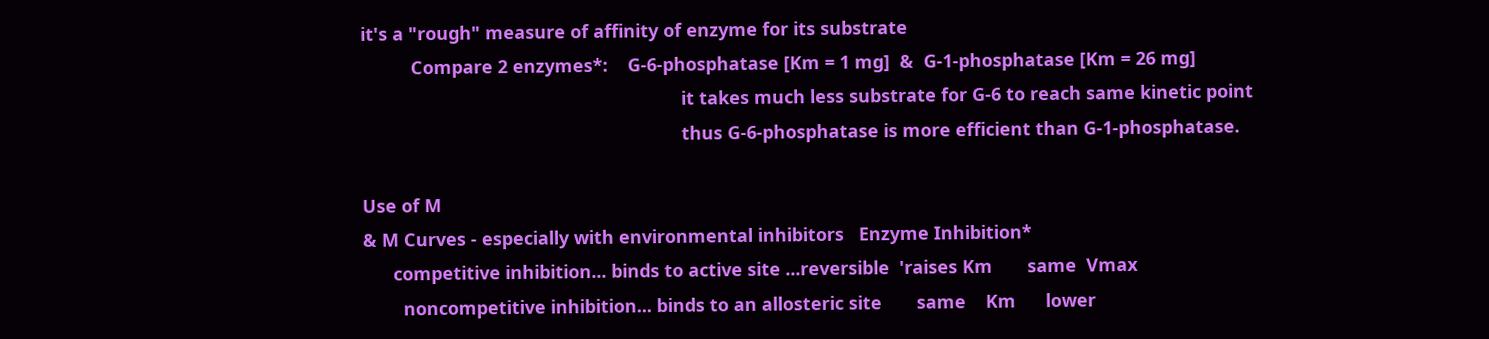it's a "rough" measure of affinity of enzyme for its substrate
          Compare 2 enzymes*:    G-6-phosphatase [Km = 1 mg]  &  G-1-phosphatase [Km = 26 mg]
                                                                it takes much less substrate for G-6 to reach same kinetic point
                                                                thus G-6-phosphatase is more efficient than G-1-phosphatase.

Use of M
& M Curves - especially with environmental inhibitors   Enzyme Inhibition*
      competitive inhibition... binds to active site ...reversible  'raises Km       same  Vmax
        noncompetitive inhibition... binds to an allosteric site       same    Km      lower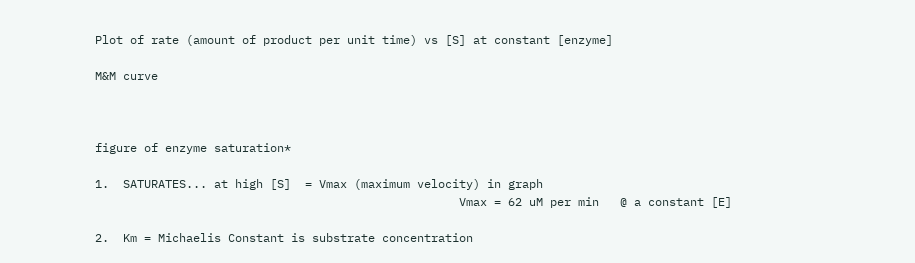Plot of rate (amount of product per unit time) vs [S] at constant [enzyme]

M&M curve



figure of enzyme saturation*

1.  SATURATES... at high [S]  = Vmax (maximum velocity) in graph
                                                    Vmax = 62 uM per min   @ a constant [E]

2.  Km = Michaelis Constant is substrate concentration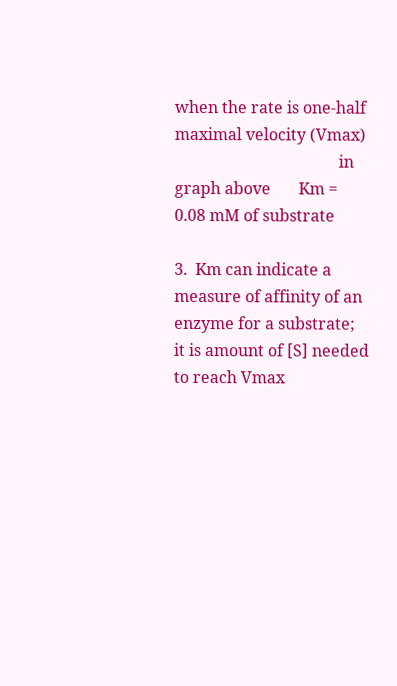when the rate is one-half maximal velocity (Vmax)
                                         in graph above       Km = 0.08 mM of substrate

3.  Km can indicate a measure of affinity of an enzyme for a substrate;
it is amount of [S] needed to reach Vmax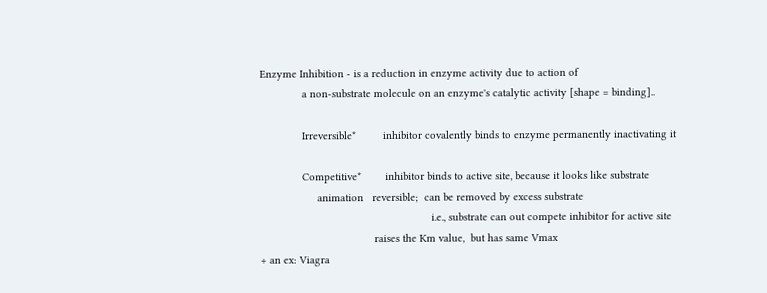Enzyme Inhibition - is a reduction in enzyme activity due to action of
              a non-substrate molecule on an enzyme's catalytic activity [shape = binding]..

              Irreversible*         inhibitor covalently binds to enzyme permanently inactivating it

              Competitive*        inhibitor binds to active site, because it looks like substrate
                   animation   reversible;  can be removed by excess substrate
                                                         i.e., substrate can out compete inhibitor for active site
                                      raises the Km value,  but has same Vmax
+ an ex: Viagra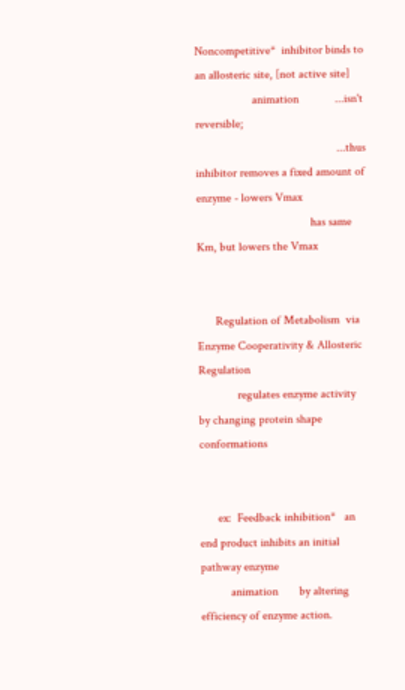Noncompetitive*  inhibitor binds to an allosteric site, [not active site]
                   animation            ...isn't reversible;
                                               ...thus inhibitor removes a fixed amount of enzyme - lowers Vmax
                                      has same Km, but lowers the Vmax


      Regulation of Metabolism  via  Enzyme Cooperativity & Allosteric Regulation
             regulates enzyme activity by changing protein shape conformations


      ex:  Feedback inhibition*   an end product inhibits an initial pathway enzyme
          animation       by altering efficiency of enzyme action.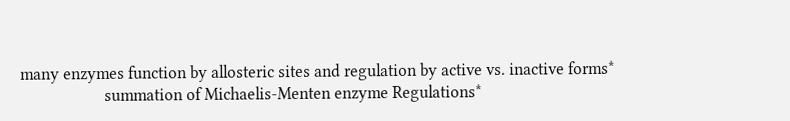many enzymes function by allosteric sites and regulation by active vs. inactive forms*
                     summation of Michaelis-Menten enzyme Regulations*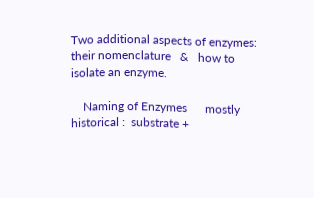Two additional aspects of enzymes:     their nomenclature   &   how to isolate an enzyme.

    Naming of Enzymes      mostly historical :  substrate +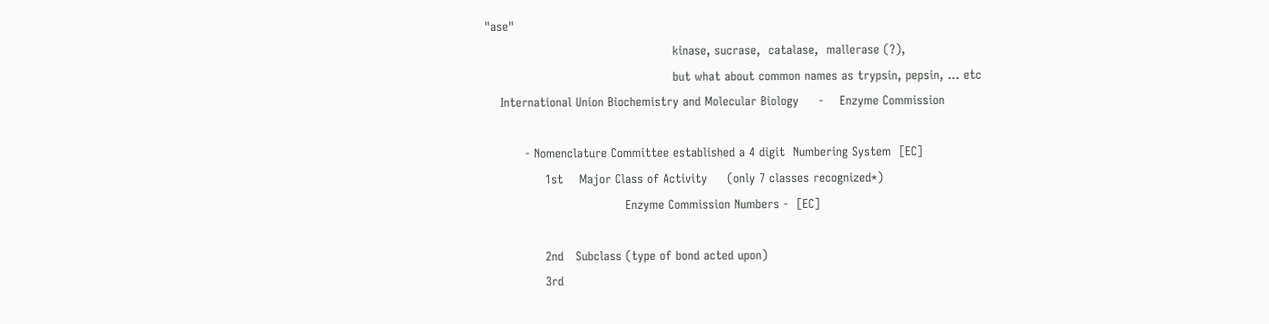"ase"
                                               kinase, sucrase,  catalase,  mallerase (?),
                                               but what about common names as trypsin, pepsin, ... etc
    International Union Biochemistry and Molecular Biology     -    Enzyme Commission

          - Nomenclature Committee established a 4 digit  Numbering System  [EC]
               1st    Major Class of Activity     (only 7 classes recognized*)
                                   Enzyme Commission Numbers -  [EC]

               2nd   Subclass (type of bond acted upon)
               3rd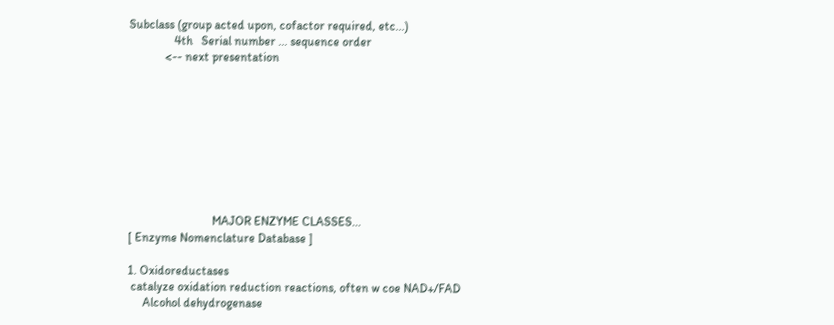Subclass (group acted upon, cofactor required, etc...)
               4th   Serial number ... sequence order
            <-- next presentation









                            MAJOR ENZYME CLASSES...
[ Enzyme Nomenclature Database ]

1. Oxidoreductases
 catalyze oxidation reduction reactions, often w coe NAD+/FAD
     Alcohol dehydrogenase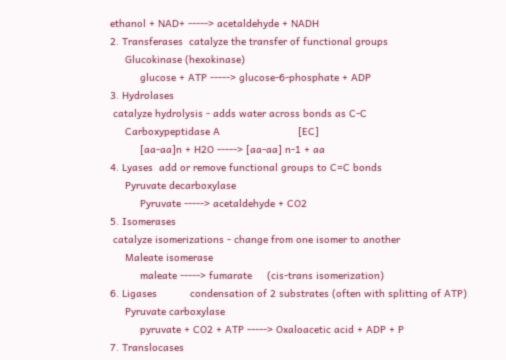ethanol + NAD+ -----> acetaldehyde + NADH
2. Transferases  catalyze the transfer of functional groups
     Glucokinase (hexokinase)
          glucose + ATP -----> glucose-6-phosphate + ADP
3. Hydrolases
 catalyze hydrolysis - adds water across bonds as C-C
     Carboxypeptidase A                          [EC]
          [aa-aa]n + H2O -----> [aa-aa] n-1 + aa
4. Lyases  add or remove functional groups to C=C bonds
     Pyruvate decarboxylase
          Pyruvate -----> acetaldehyde + CO2
5. Isomerases
 catalyze isomerizations - change from one isomer to another
     Maleate isomerase
          maleate -----> fumarate     (cis-trans isomerization)
6. Ligases           condensation of 2 substrates (often with splitting of ATP)
     Pyruvate carboxylase
          pyruvate + CO2 + ATP -----> Oxaloacetic acid + ADP + P
7. Translocases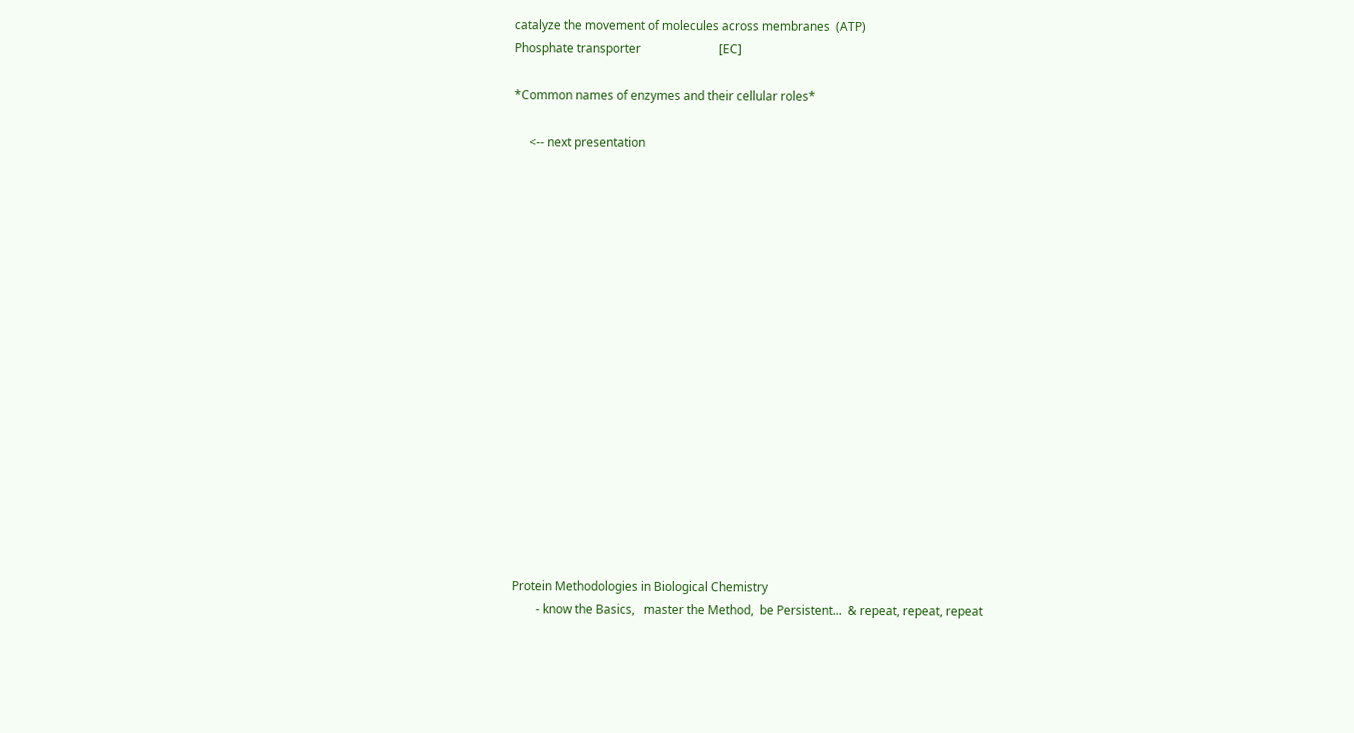catalyze the movement of molecules across membranes  (ATP)
Phosphate transporter                          [EC]

*Common names of enzymes and their cellular roles*

     <-- next presentation


















Protein Methodologies in Biological Chemistry
        - know the Basics,   master the Method,  be Persistent...  & repeat, repeat, repeat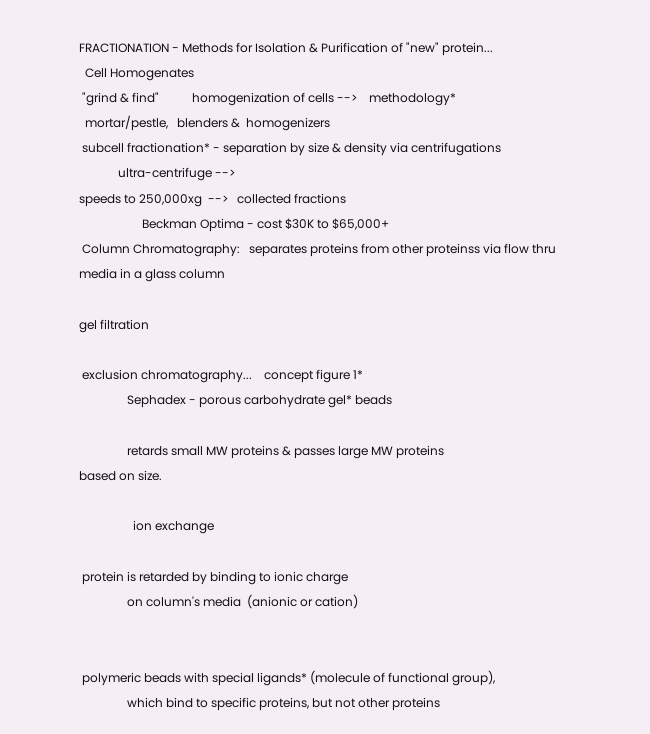FRACTIONATION - Methods for Isolation & Purification of "new" protein...
  Cell Homogenates
 "grind & find"           homogenization of cells -->    methodology*
  mortar/pestle,   blenders &  homogenizers
 subcell fractionation* - separation by size & density via centrifugations
             ultra-centrifuge -->
speeds to 250,000xg  -->   collected fractions
                     Beckman Optima - cost $30K to $65,000+
 Column Chromatography:   separates proteins from other proteinss via flow thru media in a glass column

gel filtration

 exclusion chromatography...    concept figure 1*
                Sephadex - porous carbohydrate gel* beads

                retards small MW proteins & passes large MW proteins
based on size.

                  ion exchange

 protein is retarded by binding to ionic charge
                on column's media  (anionic or cation)


 polymeric beads with special ligands* (molecule of functional group),
                which bind to specific proteins, but not other proteins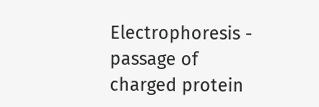Electrophoresis - passage of charged protein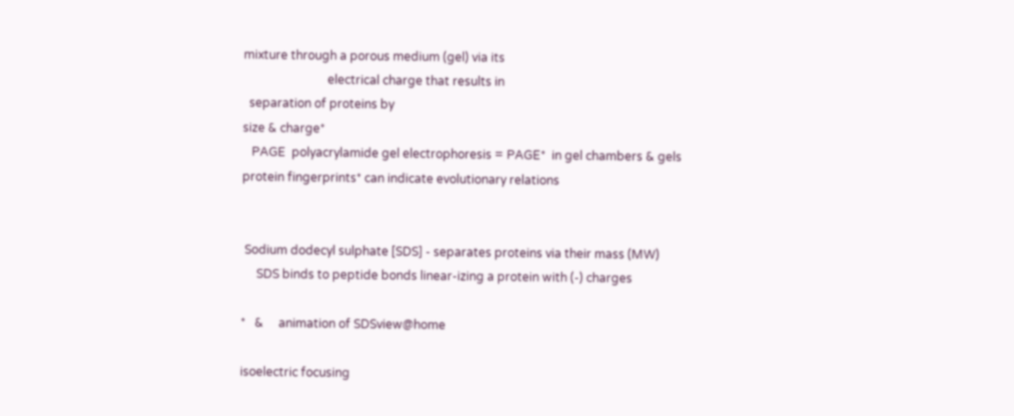mixture through a porous medium (gel) via its
                            electrical charge that results in
  separation of proteins by
size & charge*
   PAGE  polyacrylamide gel electrophoresis = PAGE*  in gel chambers & gels
protein fingerprints* can indicate evolutionary relations


 Sodium dodecyl sulphate [SDS] - separates proteins via their mass (MW)
     SDS binds to peptide bonds linear-izing a protein with (-) charges

*   &     animation of SDSview@home

isoelectric focusing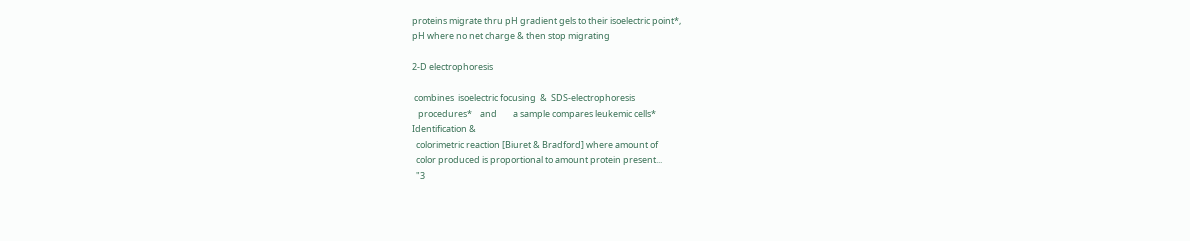proteins migrate thru pH gradient gels to their isoelectric point*,
pH where no net charge & then stop migrating

2-D electrophoresis

 combines  isoelectric focusing  &  SDS-electrophoresis
   procedures*    and        a sample compares leukemic cells*
Identification &
  colorimetric reaction [Biuret & Bradford] where amount of
  color produced is proportional to amount protein present...
  "3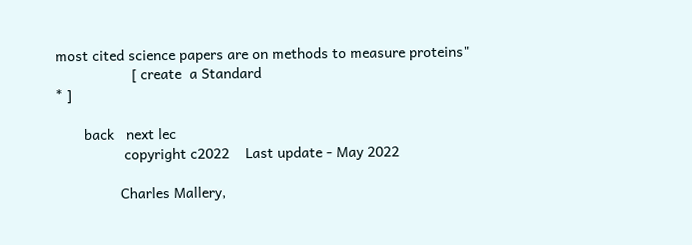most cited science papers are on methods to measure proteins"
                   [ create  a Standard
* ]

       back   next lec
                 copyright c2022    Last update - May 2022

                Charles Mallery,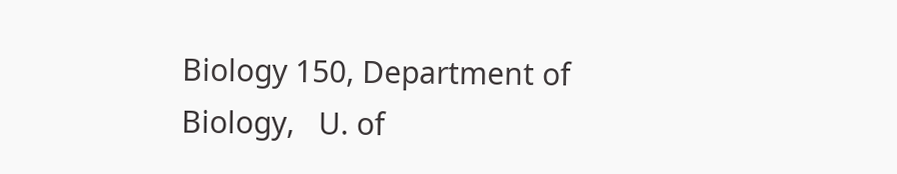Biology 150, Department of Biology,   U. of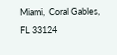Miami,  Coral Gables, FL 33124